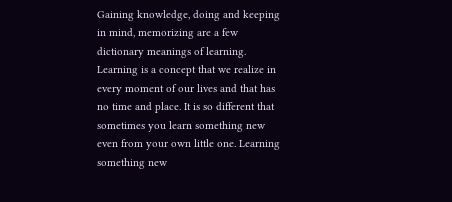Gaining knowledge, doing and keeping in mind, memorizing are a few dictionary meanings of learning. Learning is a concept that we realize in every moment of our lives and that has no time and place. It is so different that sometimes you learn something new even from your own little one. Learning something new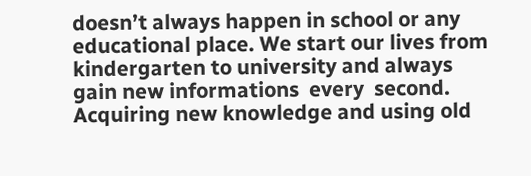doesn’t always happen in school or any educational place. We start our lives from kindergarten to university and always gain new informations  every  second. Acquiring new knowledge and using old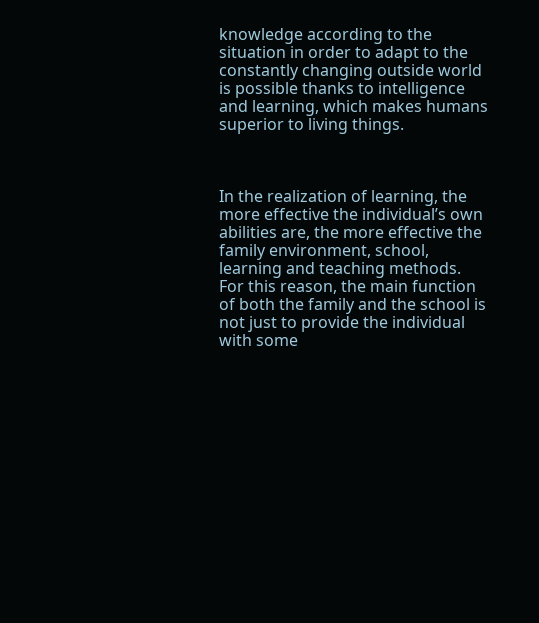knowledge according to the situation in order to adapt to the constantly changing outside world is possible thanks to intelligence and learning, which makes humans superior to living things.



In the realization of learning, the more effective the individual’s own abilities are, the more effective the family environment, school, learning and teaching methods. For this reason, the main function of both the family and the school is not just to provide the individual with some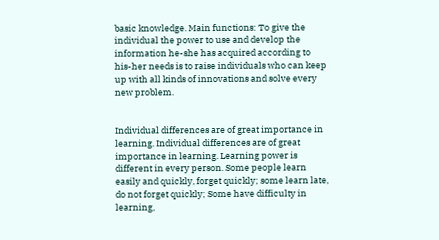basic knowledge. Main functions: To give the individual the power to use and develop the information he-she has acquired according to his-her needs is to raise individuals who can keep up with all kinds of innovations and solve every new problem.


Individual differences are of great importance in learning. Individual differences are of great importance in learning. Learning power is different in every person. Some people learn easily and quickly, forget quickly; some learn late, do not forget quickly; Some have difficulty in learning,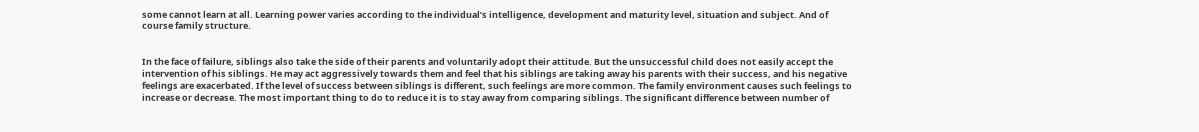some cannot learn at all. Learning power varies according to the individual’s intelligence, development and maturity level, situation and subject. And of course family structure.


In the face of failure, siblings also take the side of their parents and voluntarily adopt their attitude. But the unsuccessful child does not easily accept the intervention of his siblings. He may act aggressively towards them and feel that his siblings are taking away his parents with their success, and his negative feelings are exacerbated. If the level of success between siblings is different, such feelings are more common. The family environment causes such feelings to increase or decrease. The most important thing to do to reduce it is to stay away from comparing siblings. The significant difference between number of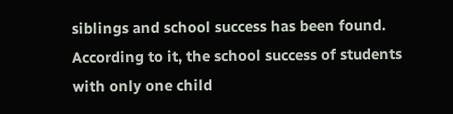siblings and school success has been found. According to it, the school success of students with only one child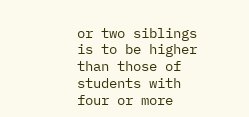or two siblings is to be higher than those of students with four or more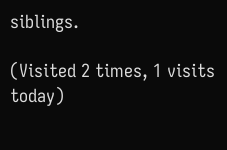siblings.

(Visited 2 times, 1 visits today)